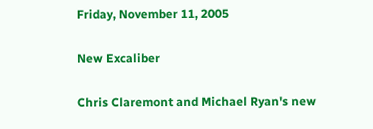Friday, November 11, 2005

New Excaliber

Chris Claremont and Michael Ryan's new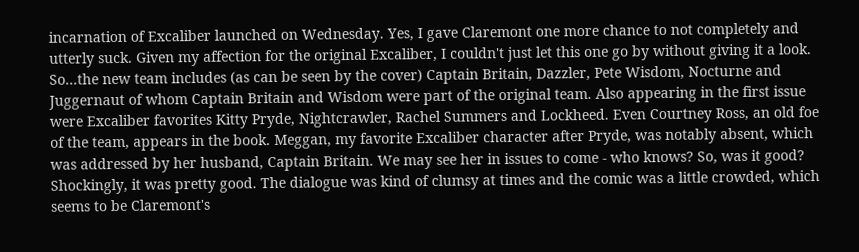incarnation of Excaliber launched on Wednesday. Yes, I gave Claremont one more chance to not completely and utterly suck. Given my affection for the original Excaliber, I couldn't just let this one go by without giving it a look. So...the new team includes (as can be seen by the cover) Captain Britain, Dazzler, Pete Wisdom, Nocturne and Juggernaut of whom Captain Britain and Wisdom were part of the original team. Also appearing in the first issue were Excaliber favorites Kitty Pryde, Nightcrawler, Rachel Summers and Lockheed. Even Courtney Ross, an old foe of the team, appears in the book. Meggan, my favorite Excaliber character after Pryde, was notably absent, which was addressed by her husband, Captain Britain. We may see her in issues to come - who knows? So, was it good? Shockingly, it was pretty good. The dialogue was kind of clumsy at times and the comic was a little crowded, which seems to be Claremont's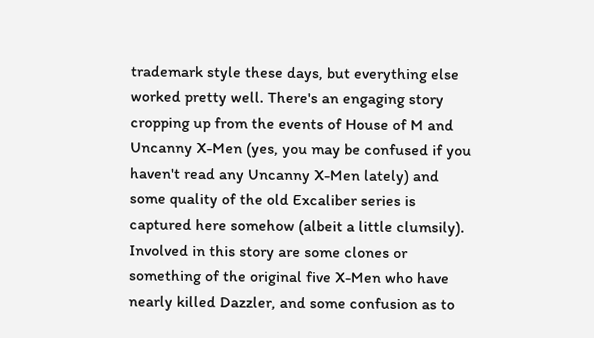trademark style these days, but everything else worked pretty well. There's an engaging story cropping up from the events of House of M and Uncanny X-Men (yes, you may be confused if you haven't read any Uncanny X-Men lately) and some quality of the old Excaliber series is captured here somehow (albeit a little clumsily). Involved in this story are some clones or something of the original five X-Men who have nearly killed Dazzler, and some confusion as to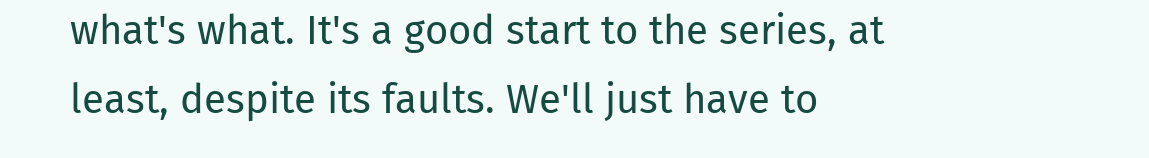what's what. It's a good start to the series, at least, despite its faults. We'll just have to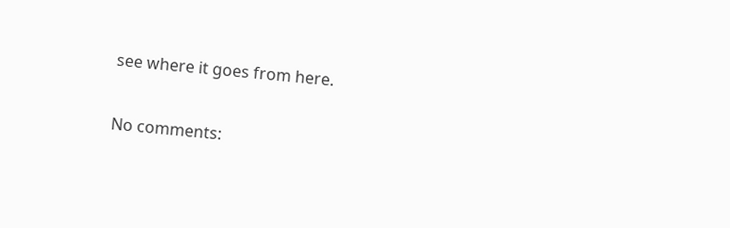see where it goes from here.

No comments: